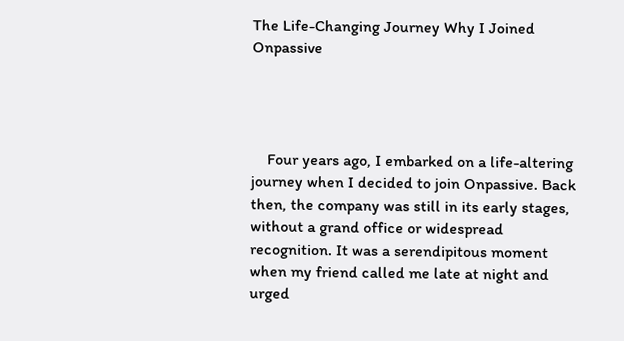The Life-Changing Journey Why I Joined Onpassive




    Four years ago, I embarked on a life-altering journey when I decided to join Onpassive. Back then, the company was still in its early stages, without a grand office or widespread recognition. It was a serendipitous moment when my friend called me late at night and urged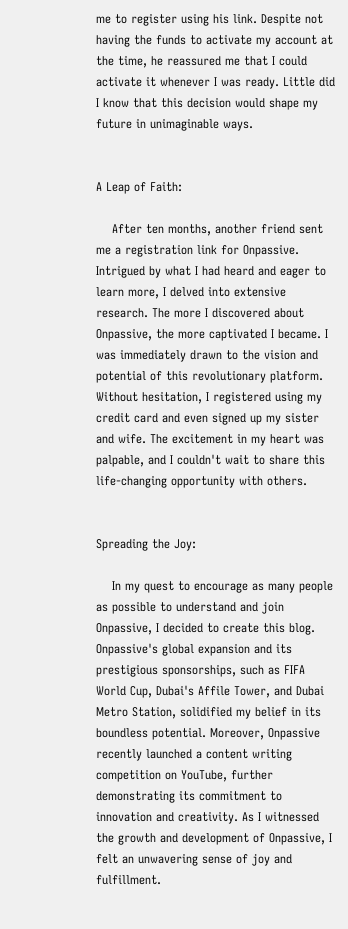me to register using his link. Despite not having the funds to activate my account at the time, he reassured me that I could activate it whenever I was ready. Little did I know that this decision would shape my future in unimaginable ways.


A Leap of Faith:

    After ten months, another friend sent me a registration link for Onpassive. Intrigued by what I had heard and eager to learn more, I delved into extensive research. The more I discovered about Onpassive, the more captivated I became. I was immediately drawn to the vision and potential of this revolutionary platform. Without hesitation, I registered using my credit card and even signed up my sister and wife. The excitement in my heart was palpable, and I couldn't wait to share this life-changing opportunity with others.


Spreading the Joy:

    In my quest to encourage as many people as possible to understand and join Onpassive, I decided to create this blog. Onpassive's global expansion and its prestigious sponsorships, such as FIFA World Cup, Dubai's Affile Tower, and Dubai Metro Station, solidified my belief in its boundless potential. Moreover, Onpassive recently launched a content writing competition on YouTube, further demonstrating its commitment to innovation and creativity. As I witnessed the growth and development of Onpassive, I felt an unwavering sense of joy and fulfillment.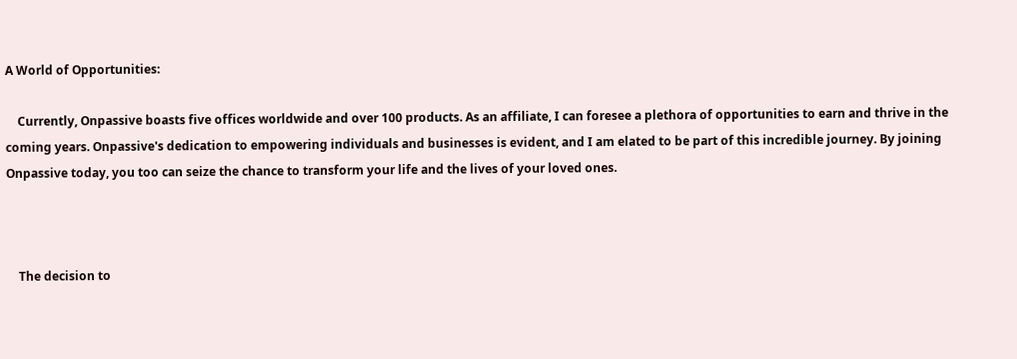A World of Opportunities:

    Currently, Onpassive boasts five offices worldwide and over 100 products. As an affiliate, I can foresee a plethora of opportunities to earn and thrive in the coming years. Onpassive's dedication to empowering individuals and businesses is evident, and I am elated to be part of this incredible journey. By joining Onpassive today, you too can seize the chance to transform your life and the lives of your loved ones.



    The decision to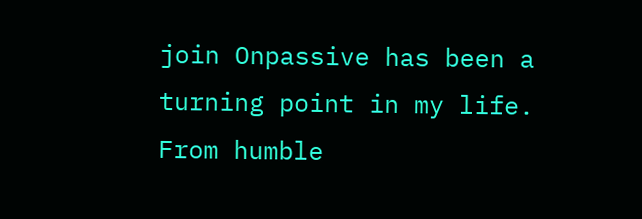join Onpassive has been a turning point in my life. From humble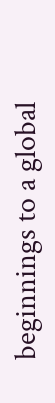beginnings to a global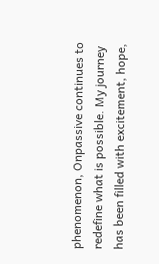phenomenon, Onpassive continues to redefine what is possible. My journey has been filled with excitement, hope,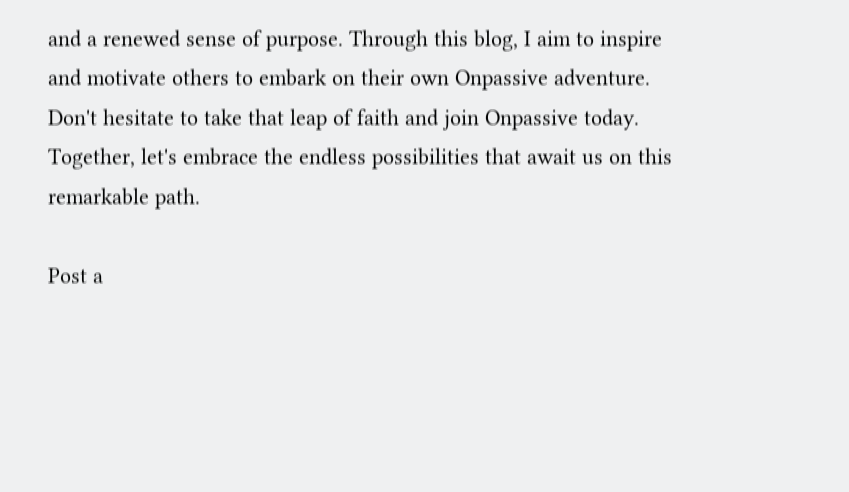and a renewed sense of purpose. Through this blog, I aim to inspire and motivate others to embark on their own Onpassive adventure. Don't hesitate to take that leap of faith and join Onpassive today. Together, let's embrace the endless possibilities that await us on this remarkable path.

Post a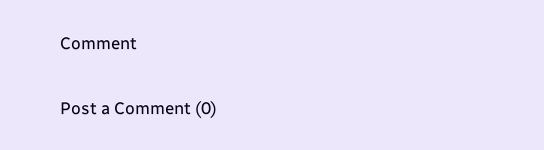Comment

Post a Comment (0)